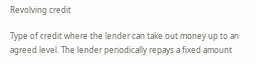Revolving credit

Type of credit where the lender can take out money up to an agreed level. The lender periodically repays a fixed amount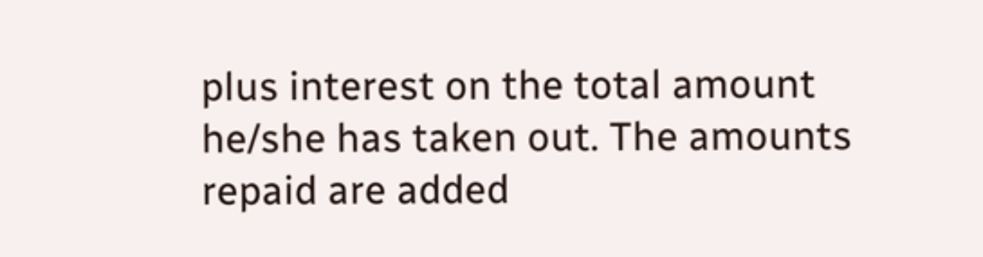plus interest on the total amount he/she has taken out. The amounts repaid are added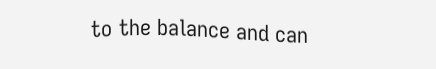to the balance and can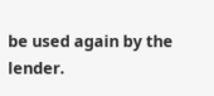be used again by the lender.